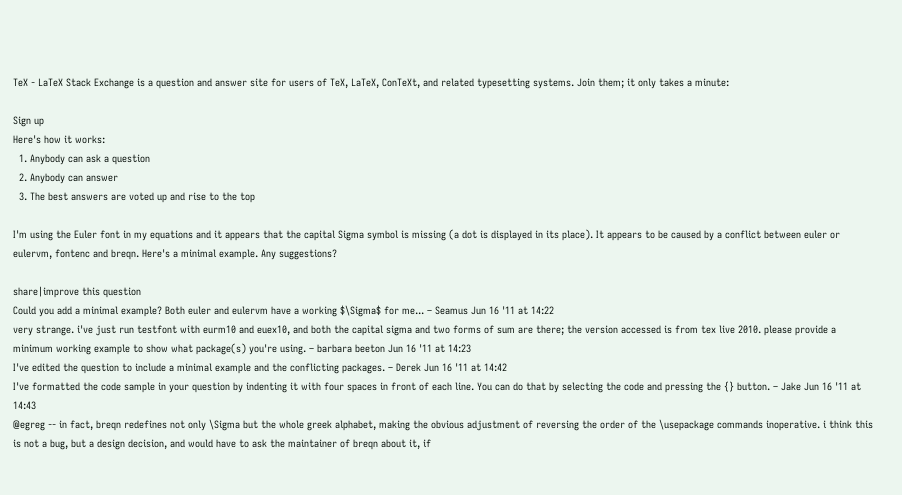TeX - LaTeX Stack Exchange is a question and answer site for users of TeX, LaTeX, ConTeXt, and related typesetting systems. Join them; it only takes a minute:

Sign up
Here's how it works:
  1. Anybody can ask a question
  2. Anybody can answer
  3. The best answers are voted up and rise to the top

I'm using the Euler font in my equations and it appears that the capital Sigma symbol is missing (a dot is displayed in its place). It appears to be caused by a conflict between euler or eulervm, fontenc and breqn. Here's a minimal example. Any suggestions?

share|improve this question
Could you add a minimal example? Both euler and eulervm have a working $\Sigma$ for me... – Seamus Jun 16 '11 at 14:22
very strange. i've just run testfont with eurm10 and euex10, and both the capital sigma and two forms of sum are there; the version accessed is from tex live 2010. please provide a minimum working example to show what package(s) you're using. – barbara beeton Jun 16 '11 at 14:23
I've edited the question to include a minimal example and the conflicting packages. – Derek Jun 16 '11 at 14:42
I've formatted the code sample in your question by indenting it with four spaces in front of each line. You can do that by selecting the code and pressing the {} button. – Jake Jun 16 '11 at 14:43
@egreg -- in fact, breqn redefines not only \Sigma but the whole greek alphabet, making the obvious adjustment of reversing the order of the \usepackage commands inoperative. i think this is not a bug, but a design decision, and would have to ask the maintainer of breqn about it, if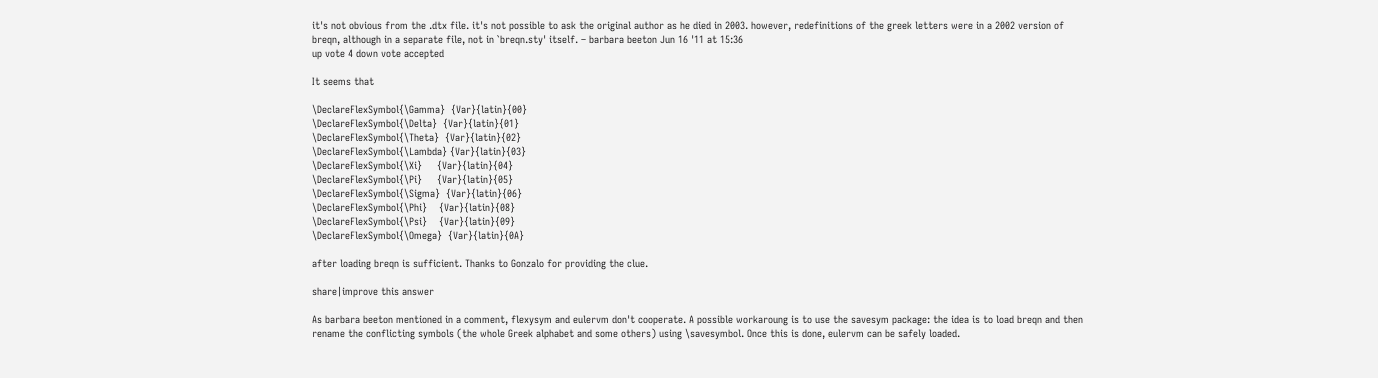it's not obvious from the .dtx file. it's not possible to ask the original author as he died in 2003. however, redefinitions of the greek letters were in a 2002 version of breqn, although in a separate file, not in `breqn.sty' itself. – barbara beeton Jun 16 '11 at 15:36
up vote 4 down vote accepted

It seems that

\DeclareFlexSymbol{\Gamma}  {Var}{latin}{00}
\DeclareFlexSymbol{\Delta}  {Var}{latin}{01}
\DeclareFlexSymbol{\Theta}  {Var}{latin}{02}
\DeclareFlexSymbol{\Lambda} {Var}{latin}{03}
\DeclareFlexSymbol{\Xi}     {Var}{latin}{04}
\DeclareFlexSymbol{\Pi}     {Var}{latin}{05}
\DeclareFlexSymbol{\Sigma}  {Var}{latin}{06}
\DeclareFlexSymbol{\Phi}    {Var}{latin}{08}
\DeclareFlexSymbol{\Psi}    {Var}{latin}{09}
\DeclareFlexSymbol{\Omega}  {Var}{latin}{0A}

after loading breqn is sufficient. Thanks to Gonzalo for providing the clue.

share|improve this answer

As barbara beeton mentioned in a comment, flexysym and eulervm don't cooperate. A possible workaroung is to use the savesym package: the idea is to load breqn and then rename the conflicting symbols (the whole Greek alphabet and some others) using \savesymbol. Once this is done, eulervm can be safely loaded.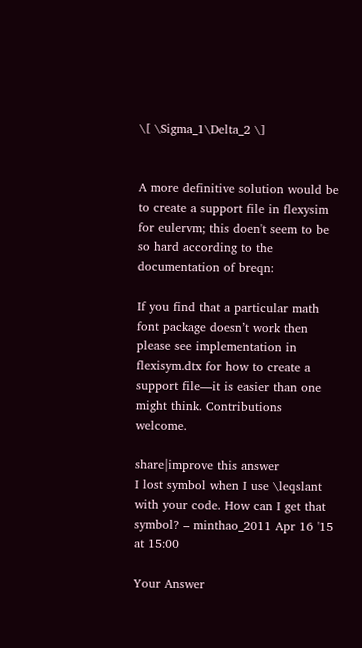\[ \Sigma_1\Delta_2 \]


A more definitive solution would be to create a support file in flexysim for eulervm; this doen't seem to be so hard according to the documentation of breqn:

If you find that a particular math font package doesn’t work then please see implementation in flexisym.dtx for how to create a support file—it is easier than one might think. Contributions welcome.

share|improve this answer
I lost symbol when I use \leqslant with your code. How can I get that symbol? – minthao_2011 Apr 16 '15 at 15:00

Your Answer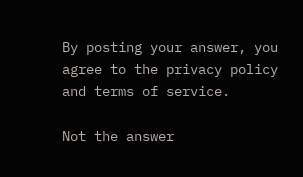By posting your answer, you agree to the privacy policy and terms of service.

Not the answer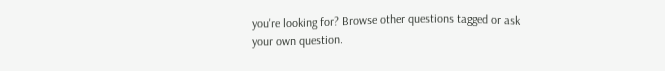you're looking for? Browse other questions tagged or ask your own question.